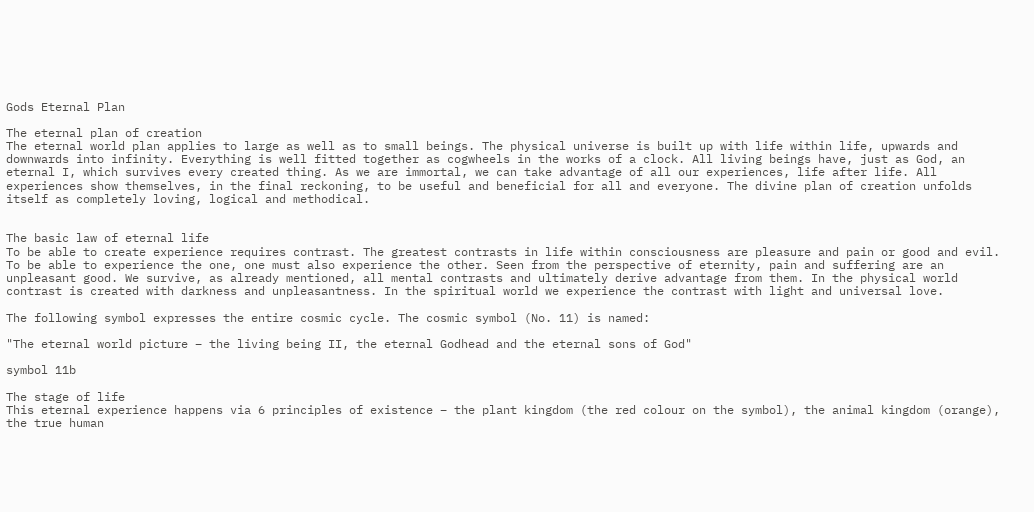Gods Eternal Plan

The eternal plan of creation
The eternal world plan applies to large as well as to small beings. The physical universe is built up with life within life, upwards and downwards into infinity. Everything is well fitted together as cogwheels in the works of a clock. All living beings have, just as God, an eternal I, which survives every created thing. As we are immortal, we can take advantage of all our experiences, life after life. All experiences show themselves, in the final reckoning, to be useful and beneficial for all and everyone. The divine plan of creation unfolds itself as completely loving, logical and methodical.


The basic law of eternal life
To be able to create experience requires contrast. The greatest contrasts in life within consciousness are pleasure and pain or good and evil. To be able to experience the one, one must also experience the other. Seen from the perspective of eternity, pain and suffering are an unpleasant good. We survive, as already mentioned, all mental contrasts and ultimately derive advantage from them. In the physical world contrast is created with darkness and unpleasantness. In the spiritual world we experience the contrast with light and universal love.

The following symbol expresses the entire cosmic cycle. The cosmic symbol (No. 11) is named:

"The eternal world picture – the living being II, the eternal Godhead and the eternal sons of God"

symbol 11b

The stage of life
This eternal experience happens via 6 principles of existence – the plant kingdom (the red colour on the symbol), the animal kingdom (orange), the true human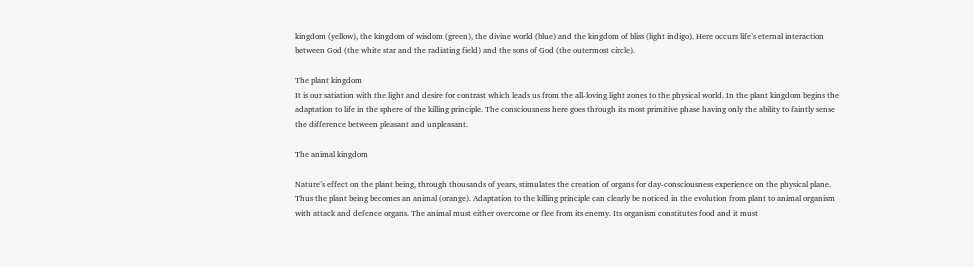kingdom (yellow), the kingdom of wisdom (green), the divine world (blue) and the kingdom of bliss (light indigo). Here occurs life’s eternal interaction between God (the white star and the radiating field) and the sons of God (the outermost circle).

The plant kingdom
It is our satiation with the light and desire for contrast which leads us from the all-loving light zones to the physical world. In the plant kingdom begins the adaptation to life in the sphere of the killing principle. The consciousness here goes through its most primitive phase having only the ability to faintly sense the difference between pleasant and unpleasant.

The animal kingdom

Nature’s effect on the plant being, through thousands of years, stimulates the creation of organs for day-consciousness experience on the physical plane. Thus the plant being becomes an animal (orange). Adaptation to the killing principle can clearly be noticed in the evolution from plant to animal organism with attack and defence organs. The animal must either overcome or flee from its enemy. Its organism constitutes food and it must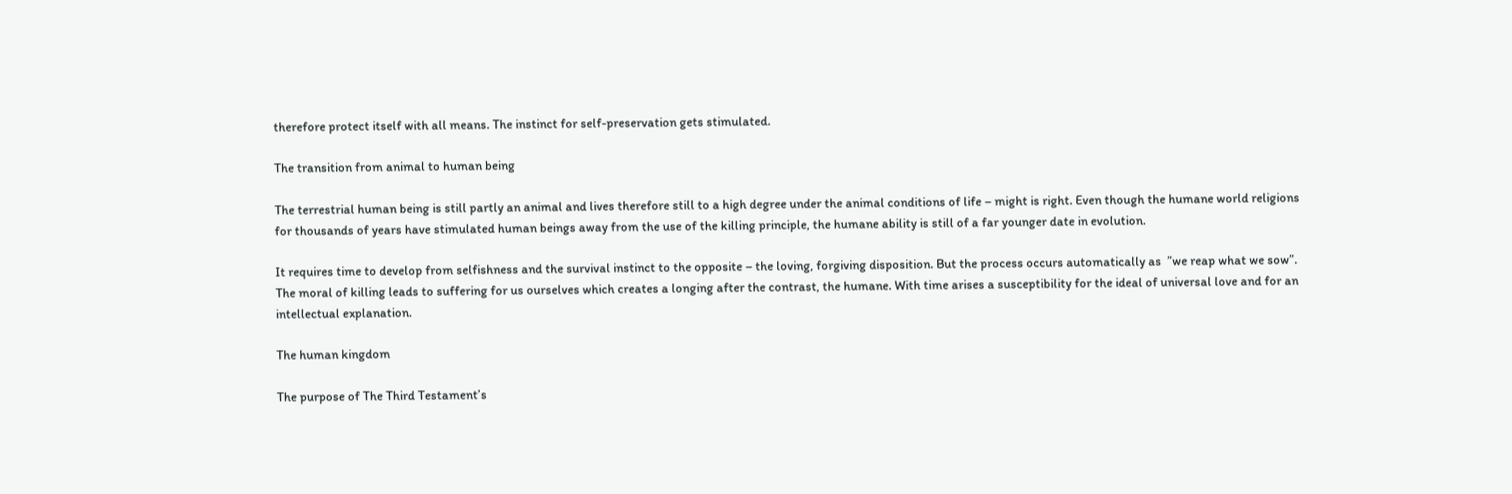therefore protect itself with all means. The instinct for self-preservation gets stimulated.

The transition from animal to human being

The terrestrial human being is still partly an animal and lives therefore still to a high degree under the animal conditions of life – might is right. Even though the humane world religions for thousands of years have stimulated human beings away from the use of the killing principle, the humane ability is still of a far younger date in evolution.

It requires time to develop from selfishness and the survival instinct to the opposite – the loving, forgiving disposition. But the process occurs automatically as  ”we reap what we sow”. The moral of killing leads to suffering for us ourselves which creates a longing after the contrast, the humane. With time arises a susceptibility for the ideal of universal love and for an intellectual explanation.

The human kingdom

The purpose of The Third Testament’s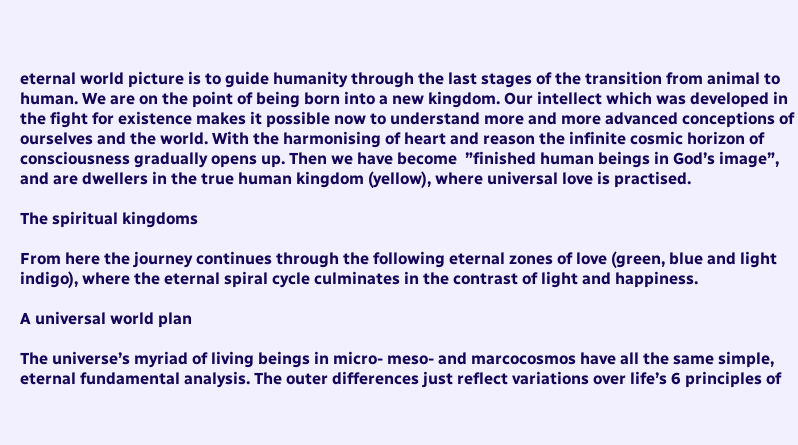eternal world picture is to guide humanity through the last stages of the transition from animal to human. We are on the point of being born into a new kingdom. Our intellect which was developed in the fight for existence makes it possible now to understand more and more advanced conceptions of ourselves and the world. With the harmonising of heart and reason the infinite cosmic horizon of consciousness gradually opens up. Then we have become  ”finished human beings in God’s image”, and are dwellers in the true human kingdom (yellow), where universal love is practised.

The spiritual kingdoms

From here the journey continues through the following eternal zones of love (green, blue and light indigo), where the eternal spiral cycle culminates in the contrast of light and happiness.

A universal world plan

The universe’s myriad of living beings in micro- meso- and marcocosmos have all the same simple, eternal fundamental analysis. The outer differences just reflect variations over life’s 6 principles of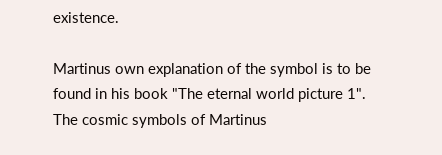existence.

Martinus own explanation of the symbol is to be found in his book "The eternal world picture 1". The cosmic symbols of Martinus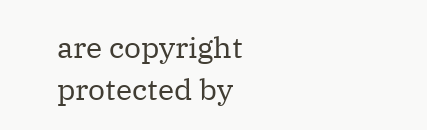are copyright protected by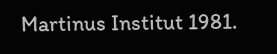Martinus Institut 1981.